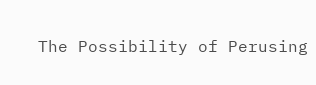The Possibility of Perusing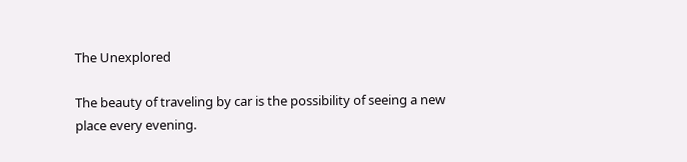The Unexplored

The beauty of traveling by car is the possibility of seeing a new place every evening.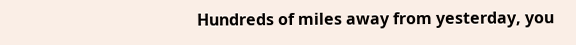Hundreds of miles away from yesterday, you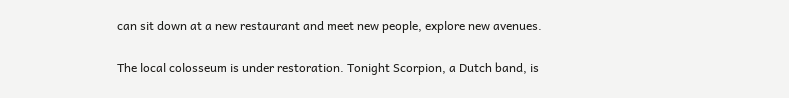can sit down at a new restaurant and meet new people, explore new avenues.

The local colosseum is under restoration. Tonight Scorpion, a Dutch band, is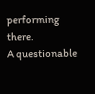performing there.
A questionable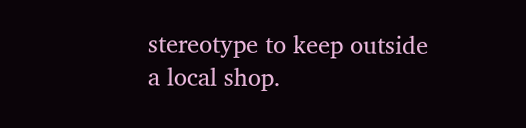stereotype to keep outside a local shop.